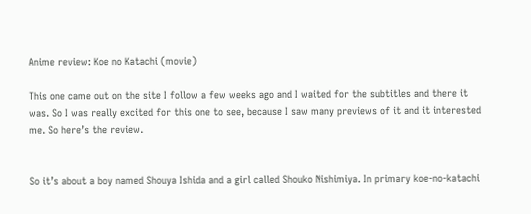Anime review: Koe no Katachi (movie)

This one came out on the site I follow a few weeks ago and I waited for the subtitles and there it was. So I was really excited for this one to see, because I saw many previews of it and it interested me. So here’s the review.


So it’s about a boy named Shouya Ishida and a girl called Shouko Nishimiya. In primary koe-no-katachi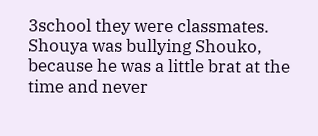3school they were classmates. Shouya was bullying Shouko, because he was a little brat at the time and never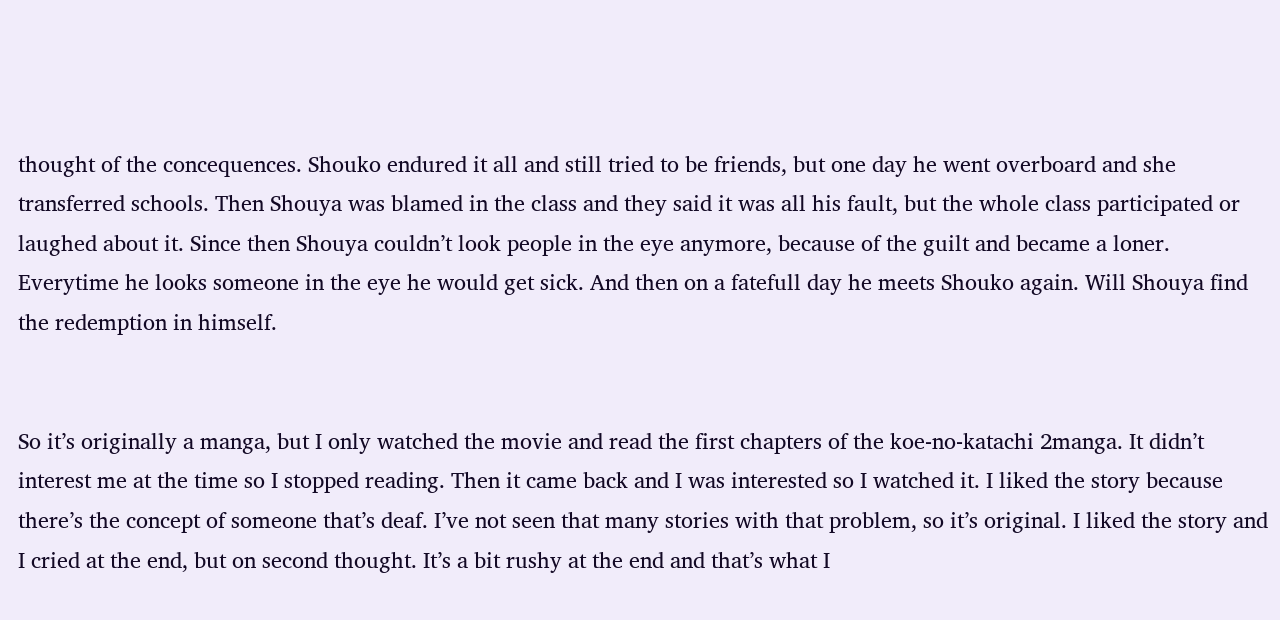thought of the concequences. Shouko endured it all and still tried to be friends, but one day he went overboard and she transferred schools. Then Shouya was blamed in the class and they said it was all his fault, but the whole class participated or laughed about it. Since then Shouya couldn’t look people in the eye anymore, because of the guilt and became a loner. Everytime he looks someone in the eye he would get sick. And then on a fatefull day he meets Shouko again. Will Shouya find the redemption in himself.


So it’s originally a manga, but I only watched the movie and read the first chapters of the koe-no-katachi 2manga. It didn’t interest me at the time so I stopped reading. Then it came back and I was interested so I watched it. I liked the story because there’s the concept of someone that’s deaf. I’ve not seen that many stories with that problem, so it’s original. I liked the story and I cried at the end, but on second thought. It’s a bit rushy at the end and that’s what I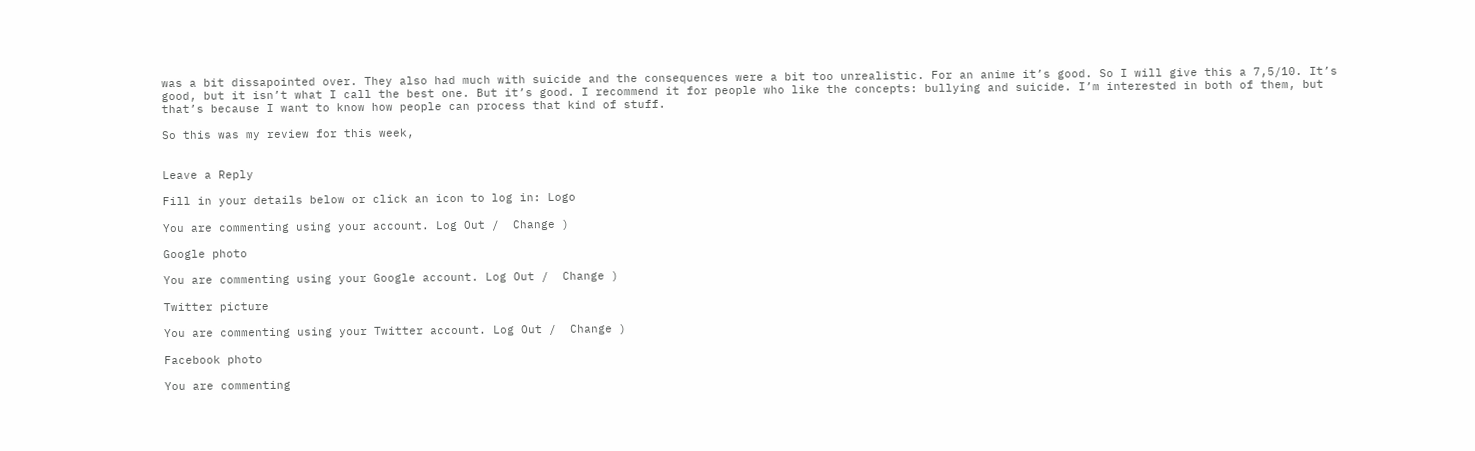was a bit dissapointed over. They also had much with suicide and the consequences were a bit too unrealistic. For an anime it’s good. So I will give this a 7,5/10. It’s good, but it isn’t what I call the best one. But it’s good. I recommend it for people who like the concepts: bullying and suicide. I’m interested in both of them, but that’s because I want to know how people can process that kind of stuff.

So this was my review for this week,


Leave a Reply

Fill in your details below or click an icon to log in: Logo

You are commenting using your account. Log Out /  Change )

Google photo

You are commenting using your Google account. Log Out /  Change )

Twitter picture

You are commenting using your Twitter account. Log Out /  Change )

Facebook photo

You are commenting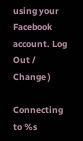using your Facebook account. Log Out /  Change )

Connecting to %s